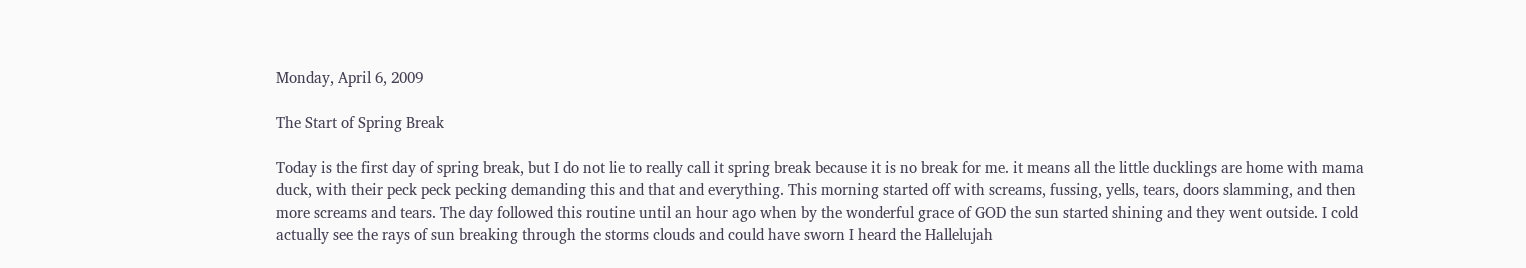Monday, April 6, 2009

The Start of Spring Break

Today is the first day of spring break, but I do not lie to really call it spring break because it is no break for me. it means all the little ducklings are home with mama duck, with their peck peck pecking demanding this and that and everything. This morning started off with screams, fussing, yells, tears, doors slamming, and then more screams and tears. The day followed this routine until an hour ago when by the wonderful grace of GOD the sun started shining and they went outside. I cold actually see the rays of sun breaking through the storms clouds and could have sworn I heard the Hallelujah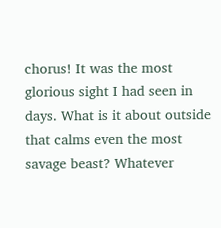chorus! It was the most glorious sight I had seen in days. What is it about outside that calms even the most savage beast? Whatever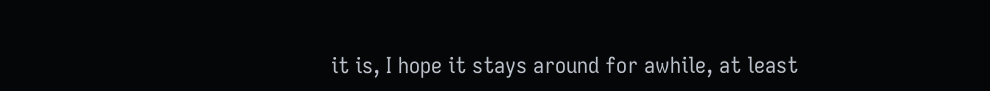it is, I hope it stays around for awhile, at least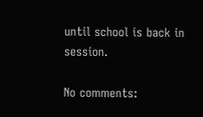until school is back in session.

No comments: